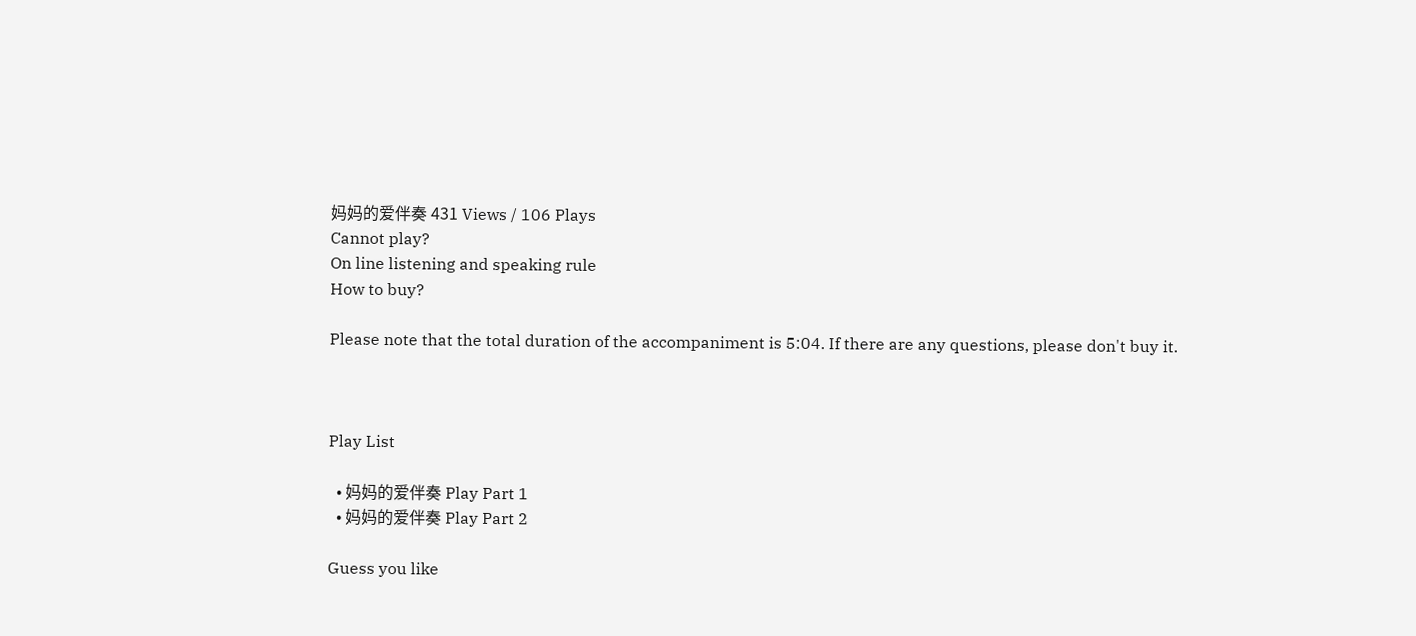妈妈的爱伴奏 431 Views / 106 Plays
Cannot play?
On line listening and speaking rule
How to buy?

Please note that the total duration of the accompaniment is 5:04. If there are any questions, please don't buy it.



Play List

  • 妈妈的爱伴奏 Play Part 1
  • 妈妈的爱伴奏 Play Part 2

Guess you like